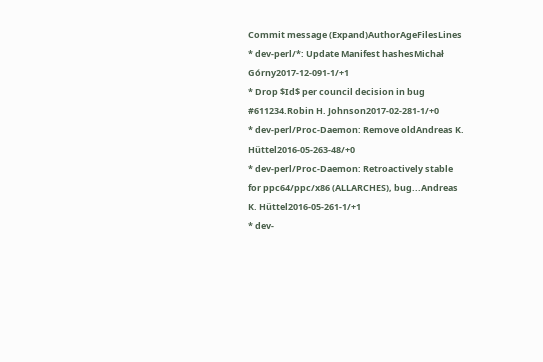Commit message (Expand)AuthorAgeFilesLines
* dev-perl/*: Update Manifest hashesMichał Górny2017-12-091-1/+1
* Drop $Id$ per council decision in bug #611234.Robin H. Johnson2017-02-281-1/+0
* dev-perl/Proc-Daemon: Remove oldAndreas K. Hüttel2016-05-263-48/+0
* dev-perl/Proc-Daemon: Retroactively stable for ppc64/ppc/x86 (ALLARCHES), bug...Andreas K. Hüttel2016-05-261-1/+1
* dev-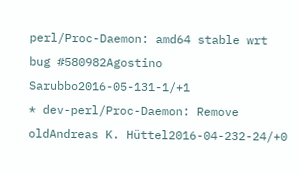perl/Proc-Daemon: amd64 stable wrt bug #580982Agostino Sarubbo2016-05-131-1/+1
* dev-perl/Proc-Daemon: Remove oldAndreas K. Hüttel2016-04-232-24/+0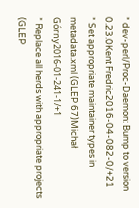* dev-perl/Proc-Daemon: Bump to version 0.23.0Kent Fredric2016-04-082-0/+21
* Set appropriate maintainer types in metadata.xml (GLEP 67)Michał Górny2016-01-241-1/+1
* Replace all herds with appropriate projects (GLEP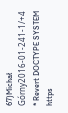67)Michał Górny2016-01-241-1/+4
* Revert DOCTYPE SYSTEM https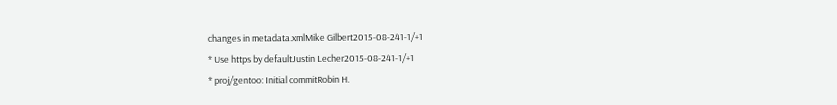changes in metadata.xmlMike Gilbert2015-08-241-1/+1
* Use https by defaultJustin Lecher2015-08-241-1/+1
* proj/gentoo: Initial commitRobin H.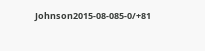Johnson2015-08-085-0/+81